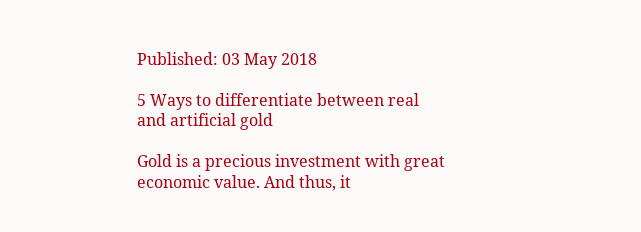Published: 03 May 2018

5 Ways to differentiate between real and artificial gold

Gold is a precious investment with great economic value. And thus, it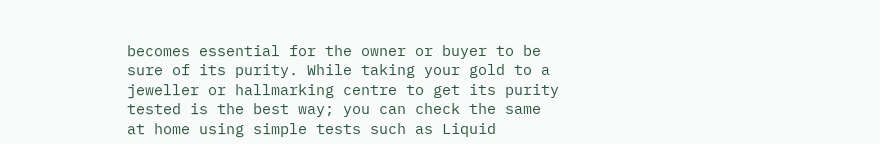becomes essential for the owner or buyer to be sure of its purity. While taking your gold to a jeweller or hallmarking centre to get its purity tested is the best way; you can check the same at home using simple tests such as Liquid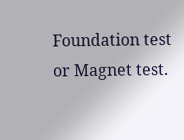Foundation test or Magnet test.